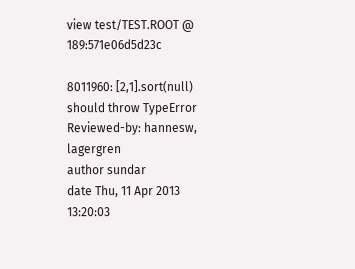view test/TEST.ROOT @ 189:571e06d5d23c

8011960: [2,1].sort(null) should throw TypeError Reviewed-by: hannesw, lagergren
author sundar
date Thu, 11 Apr 2013 13:20:03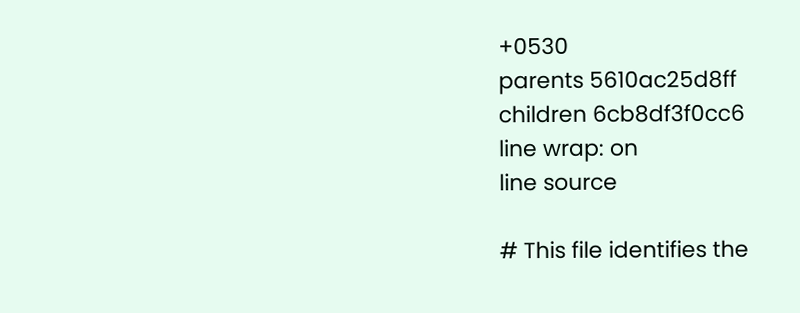+0530
parents 5610ac25d8ff
children 6cb8df3f0cc6
line wrap: on
line source

# This file identifies the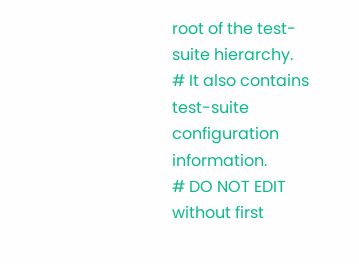root of the test-suite hierarchy.
# It also contains test-suite configuration information.
# DO NOT EDIT without first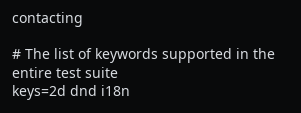contacting

# The list of keywords supported in the entire test suite
keys=2d dnd i18n